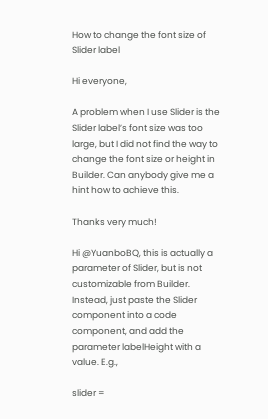How to change the font size of Slider label

Hi everyone,

A problem when I use Slider is the Slider label’s font size was too large, but I did not find the way to change the font size or height in Builder. Can anybody give me a hint how to achieve this.

Thanks very much!

Hi @YuanboBQ, this is actually a parameter of Slider, but is not customizable from Builder. Instead, just paste the Slider component into a code component, and add the parameter labelHeight with a value. E.g.,

slider =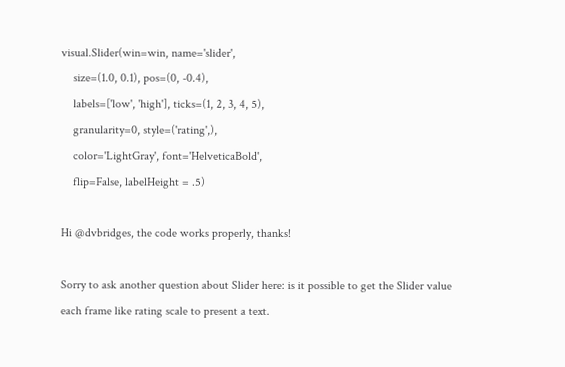visual.Slider(win=win, name='slider',
    size=(1.0, 0.1), pos=(0, -0.4),
    labels=['low', 'high'], ticks=(1, 2, 3, 4, 5),
    granularity=0, style=('rating',),
    color='LightGray', font='HelveticaBold',
    flip=False, labelHeight = .5)

Hi @dvbridges, the code works properly, thanks!

Sorry to ask another question about Slider here: is it possible to get the Slider value each frame like rating scale to present a text.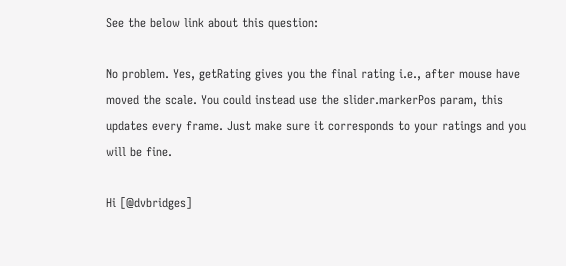See the below link about this question:

No problem. Yes, getRating gives you the final rating i.e., after mouse have moved the scale. You could instead use the slider.markerPos param, this updates every frame. Just make sure it corresponds to your ratings and you will be fine.

Hi [@dvbridges]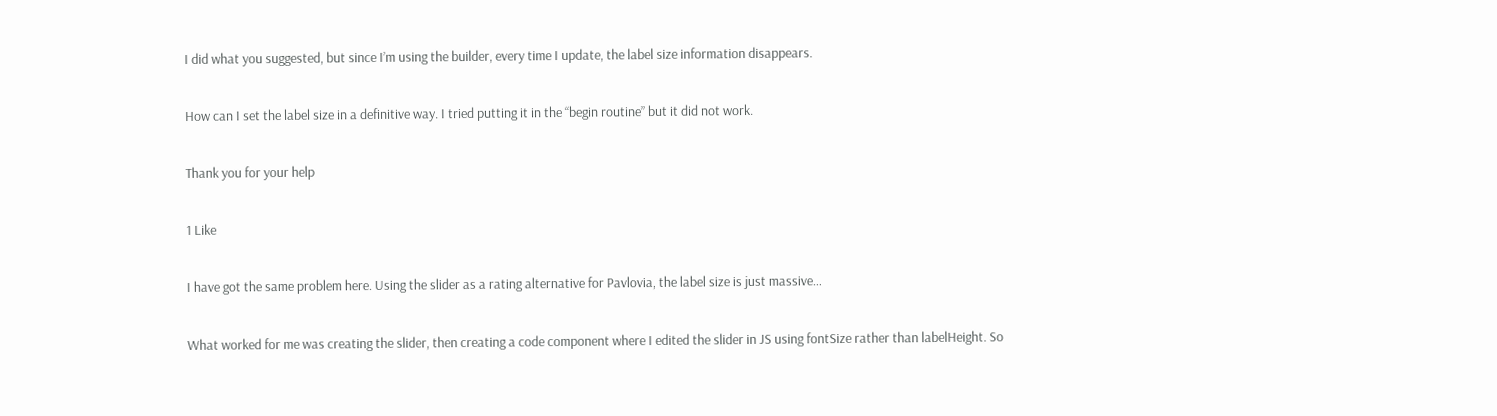I did what you suggested, but since I’m using the builder, every time I update, the label size information disappears.

How can I set the label size in a definitive way. I tried putting it in the “begin routine” but it did not work.

Thank you for your help

1 Like

I have got the same problem here. Using the slider as a rating alternative for Pavlovia, the label size is just massive…

What worked for me was creating the slider, then creating a code component where I edited the slider in JS using fontSize rather than labelHeight. So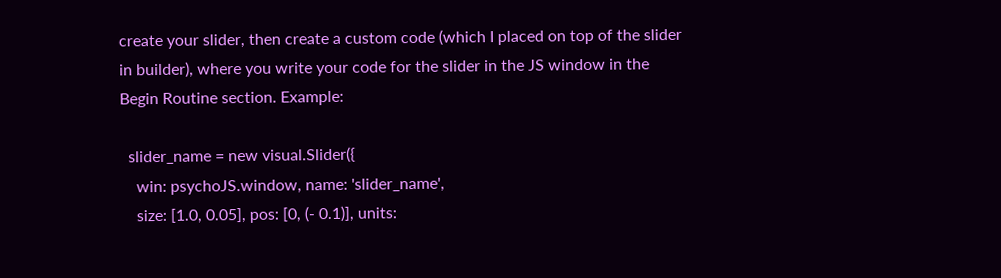create your slider, then create a custom code (which I placed on top of the slider in builder), where you write your code for the slider in the JS window in the Begin Routine section. Example:

  slider_name = new visual.Slider({
    win: psychoJS.window, name: 'slider_name',
    size: [1.0, 0.05], pos: [0, (- 0.1)], units: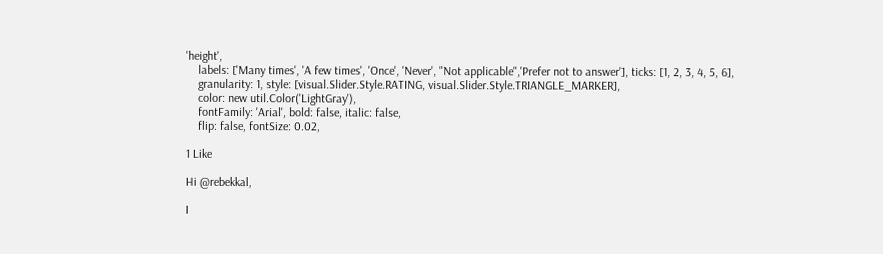'height',
    labels: ['Many times', 'A few times', 'Once', 'Never', "Not applicable",'Prefer not to answer'], ticks: [1, 2, 3, 4, 5, 6],
    granularity: 1, style: [visual.Slider.Style.RATING, visual.Slider.Style.TRIANGLE_MARKER],
    color: new util.Color('LightGray'),
    fontFamily: 'Arial', bold: false, italic: false,
    flip: false, fontSize: 0.02,

1 Like

Hi @rebekkal,

I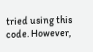tried using this code. However,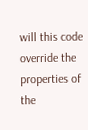will this code override the properties of the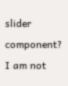slider component? I am not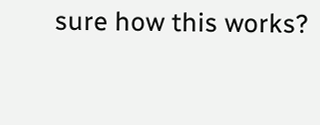sure how this works?